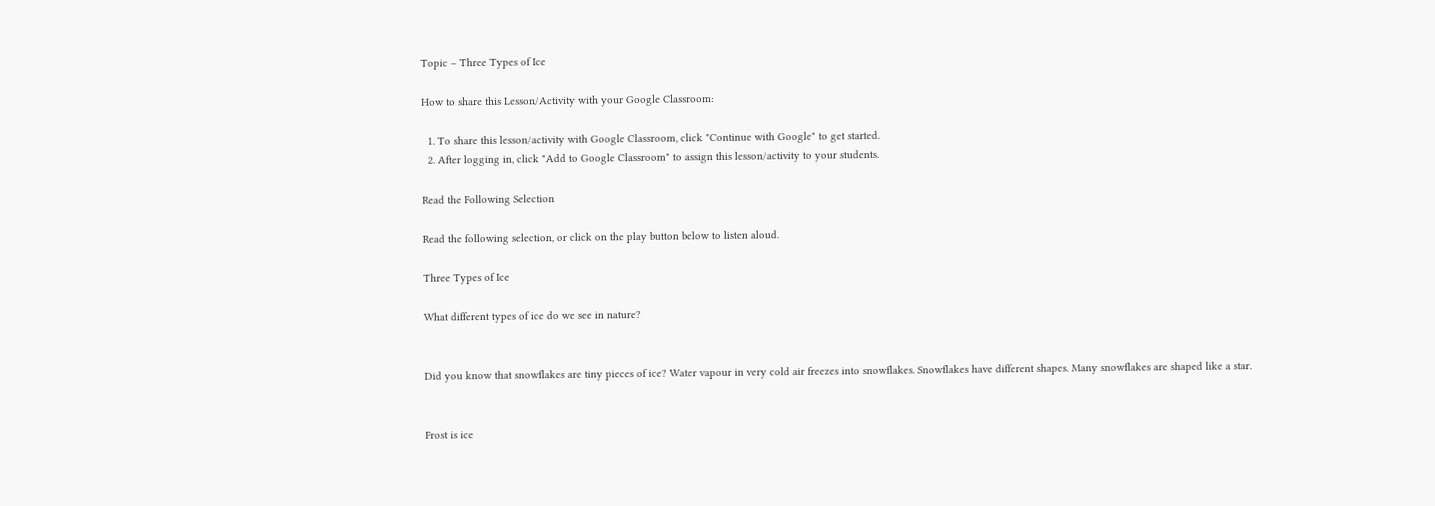Topic – Three Types of Ice

How to share this Lesson/Activity with your Google Classroom:

  1. To share this lesson/activity with Google Classroom, click "Continue with Google" to get started.
  2. After logging in, click "Add to Google Classroom" to assign this lesson/activity to your students.

Read the Following Selection

Read the following selection, or click on the play button below to listen aloud.

Three Types of Ice

What different types of ice do we see in nature?


Did you know that snowflakes are tiny pieces of ice? Water vapour in very cold air freezes into snowflakes. Snowflakes have different shapes. Many snowflakes are shaped like a star.


Frost is ice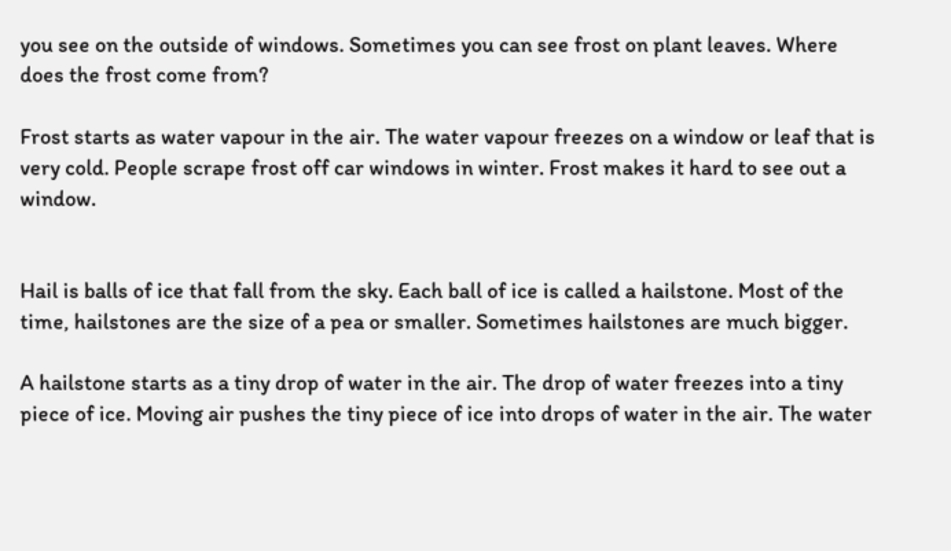you see on the outside of windows. Sometimes you can see frost on plant leaves. Where does the frost come from?

Frost starts as water vapour in the air. The water vapour freezes on a window or leaf that is very cold. People scrape frost off car windows in winter. Frost makes it hard to see out a window.


Hail is balls of ice that fall from the sky. Each ball of ice is called a hailstone. Most of the time, hailstones are the size of a pea or smaller. Sometimes hailstones are much bigger.

A hailstone starts as a tiny drop of water in the air. The drop of water freezes into a tiny piece of ice. Moving air pushes the tiny piece of ice into drops of water in the air. The water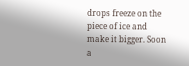drops freeze on the piece of ice and make it bigger. Soon a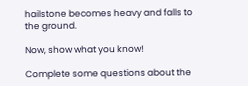hailstone becomes heavy and falls to the ground.

Now, show what you know!

Complete some questions about the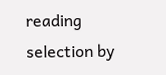reading selection by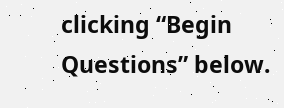clicking “Begin Questions” below.